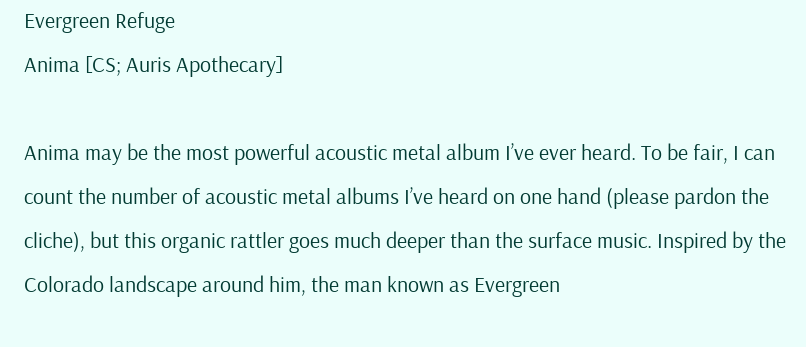Evergreen Refuge
Anima [CS; Auris Apothecary]

Anima may be the most powerful acoustic metal album I’ve ever heard. To be fair, I can count the number of acoustic metal albums I’ve heard on one hand (please pardon the cliche), but this organic rattler goes much deeper than the surface music. Inspired by the Colorado landscape around him, the man known as Evergreen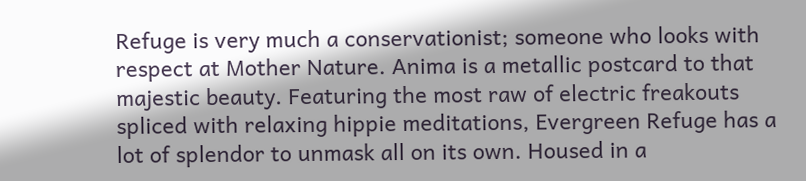Refuge is very much a conservationist; someone who looks with respect at Mother Nature. Anima is a metallic postcard to that majestic beauty. Featuring the most raw of electric freakouts spliced with relaxing hippie meditations, Evergreen Refuge has a lot of splendor to unmask all on its own. Housed in a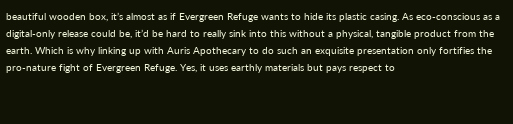beautiful wooden box, it’s almost as if Evergreen Refuge wants to hide its plastic casing. As eco-conscious as a digital-only release could be, it’d be hard to really sink into this without a physical, tangible product from the earth. Which is why linking up with Auris Apothecary to do such an exquisite presentation only fortifies the pro-nature fight of Evergreen Refuge. Yes, it uses earthly materials but pays respect to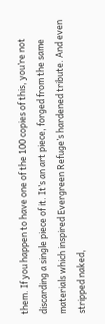them. If you happen to have one of the 100 copies of this, you’re not discarding a single piece of it. It’s an art piece, forged from the same materials which inspired Evergreen Refuge’s hardened tribute. And even stripped naked,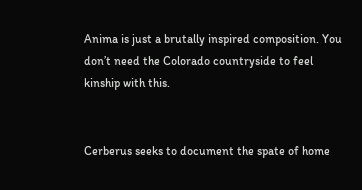Anima is just a brutally inspired composition. You don’t need the Colorado countryside to feel kinship with this.


Cerberus seeks to document the spate of home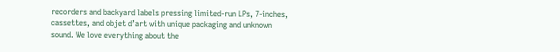recorders and backyard labels pressing limited-run LPs, 7-inches, cassettes, and objet d’art with unique packaging and unknown sound. We love everything about the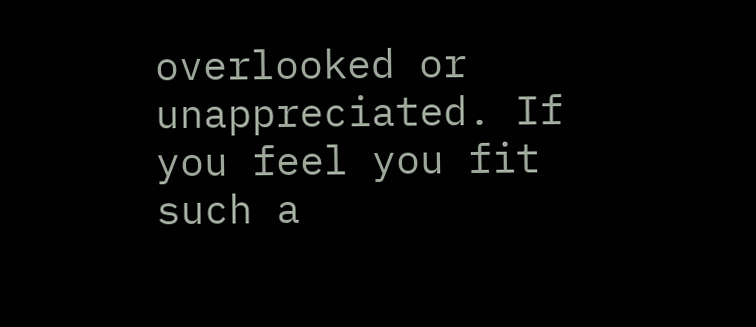overlooked or unappreciated. If you feel you fit such a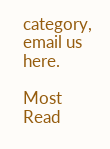category, email us here.

Most Read